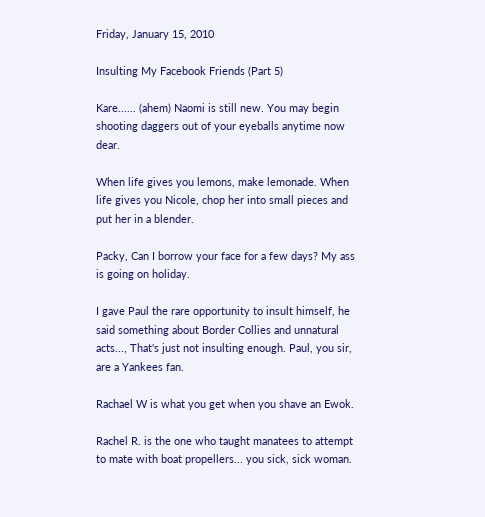Friday, January 15, 2010

Insulting My Facebook Friends (Part 5)

Kare...... (ahem) Naomi is still new. You may begin shooting daggers out of your eyeballs anytime now dear.

When life gives you lemons, make lemonade. When life gives you Nicole, chop her into small pieces and put her in a blender.

Packy, Can I borrow your face for a few days? My ass is going on holiday.

I gave Paul the rare opportunity to insult himself, he said something about Border Collies and unnatural acts..., That's just not insulting enough. Paul, you sir, are a Yankees fan.

Rachael W is what you get when you shave an Ewok.

Rachel R. is the one who taught manatees to attempt to mate with boat propellers... you sick, sick woman.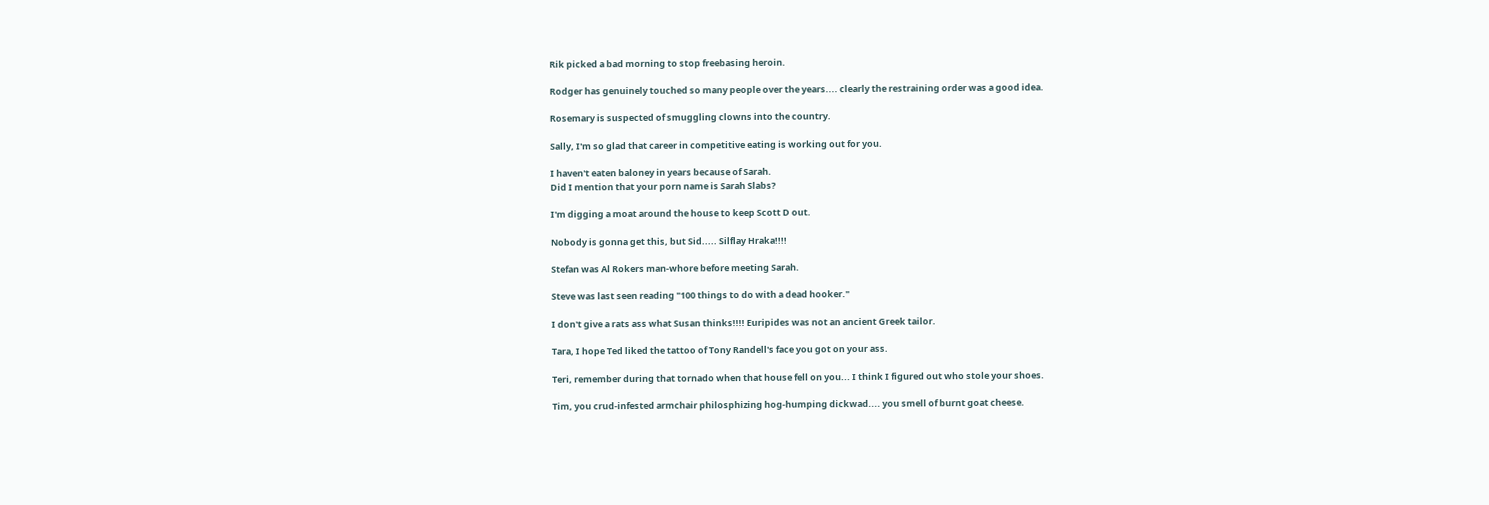Rik picked a bad morning to stop freebasing heroin.

Rodger has genuinely touched so many people over the years.... clearly the restraining order was a good idea.

Rosemary is suspected of smuggling clowns into the country.

Sally, I'm so glad that career in competitive eating is working out for you.

I haven't eaten baloney in years because of Sarah.
Did I mention that your porn name is Sarah Slabs?

I'm digging a moat around the house to keep Scott D out.

Nobody is gonna get this, but Sid..... Silflay Hraka!!!!

Stefan was Al Rokers man-whore before meeting Sarah.

Steve was last seen reading "100 things to do with a dead hooker."

I don't give a rats ass what Susan thinks!!!! Euripides was not an ancient Greek tailor.

Tara, I hope Ted liked the tattoo of Tony Randell's face you got on your ass.

Teri, remember during that tornado when that house fell on you... I think I figured out who stole your shoes.

Tim, you crud-infested armchair philosphizing hog-humping dickwad.... you smell of burnt goat cheese.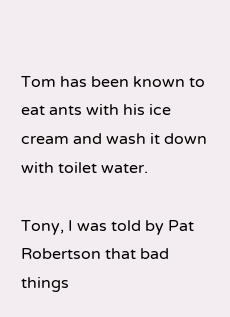Tom has been known to eat ants with his ice cream and wash it down with toilet water.

Tony, I was told by Pat Robertson that bad things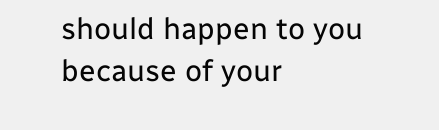should happen to you because of your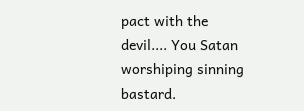pact with the devil.... You Satan worshiping sinning bastard.